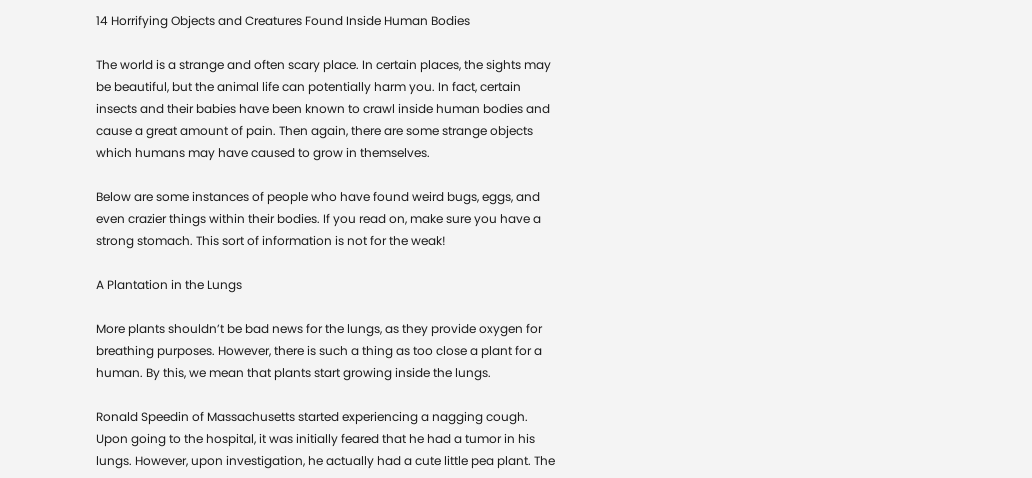14 Horrifying Objects and Creatures Found Inside Human Bodies

The world is a strange and often scary place. In certain places, the sights may be beautiful, but the animal life can potentially harm you. In fact, certain insects and their babies have been known to crawl inside human bodies and cause a great amount of pain. Then again, there are some strange objects which humans may have caused to grow in themselves.

Below are some instances of people who have found weird bugs, eggs, and even crazier things within their bodies. If you read on, make sure you have a strong stomach. This sort of information is not for the weak!

A Plantation in the Lungs

More plants shouldn’t be bad news for the lungs, as they provide oxygen for breathing purposes. However, there is such a thing as too close a plant for a human. By this, we mean that plants start growing inside the lungs.

Ronald Speedin of Massachusetts started experiencing a nagging cough. Upon going to the hospital, it was initially feared that he had a tumor in his lungs. However, upon investigation, he actually had a cute little pea plant. The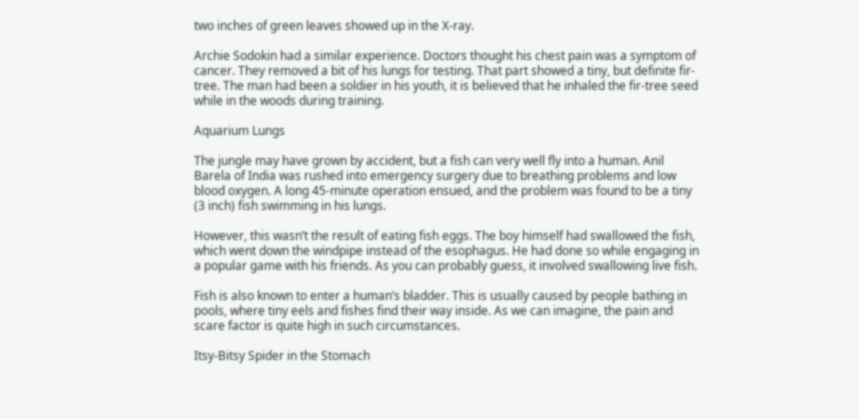two inches of green leaves showed up in the X-ray.

Archie Sodokin had a similar experience. Doctors thought his chest pain was a symptom of cancer. They removed a bit of his lungs for testing. That part showed a tiny, but definite fir-tree. The man had been a soldier in his youth, it is believed that he inhaled the fir-tree seed while in the woods during training.

Aquarium Lungs

The jungle may have grown by accident, but a fish can very well fly into a human. Anil Barela of India was rushed into emergency surgery due to breathing problems and low blood oxygen. A long 45-minute operation ensued, and the problem was found to be a tiny (3 inch) fish swimming in his lungs.

However, this wasn’t the result of eating fish eggs. The boy himself had swallowed the fish, which went down the windpipe instead of the esophagus. He had done so while engaging in a popular game with his friends. As you can probably guess, it involved swallowing live fish.

Fish is also known to enter a human’s bladder. This is usually caused by people bathing in pools, where tiny eels and fishes find their way inside. As we can imagine, the pain and scare factor is quite high in such circumstances.

Itsy-Bitsy Spider in the Stomach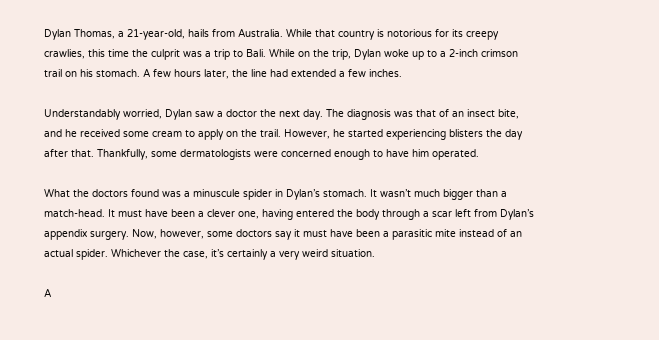Dylan Thomas, a 21-year-old, hails from Australia. While that country is notorious for its creepy crawlies, this time the culprit was a trip to Bali. While on the trip, Dylan woke up to a 2-inch crimson trail on his stomach. A few hours later, the line had extended a few inches.

Understandably worried, Dylan saw a doctor the next day. The diagnosis was that of an insect bite, and he received some cream to apply on the trail. However, he started experiencing blisters the day after that. Thankfully, some dermatologists were concerned enough to have him operated.

What the doctors found was a minuscule spider in Dylan’s stomach. It wasn’t much bigger than a match-head. It must have been a clever one, having entered the body through a scar left from Dylan’s appendix surgery. Now, however, some doctors say it must have been a parasitic mite instead of an actual spider. Whichever the case, it’s certainly a very weird situation.

A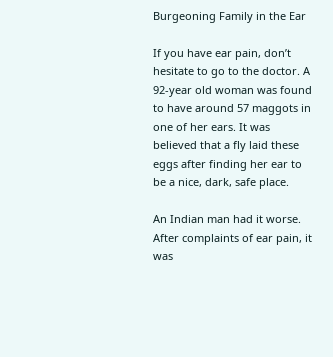Burgeoning Family in the Ear

If you have ear pain, don’t hesitate to go to the doctor. A 92-year old woman was found to have around 57 maggots in one of her ears. It was believed that a fly laid these eggs after finding her ear to be a nice, dark, safe place.

An Indian man had it worse. After complaints of ear pain, it was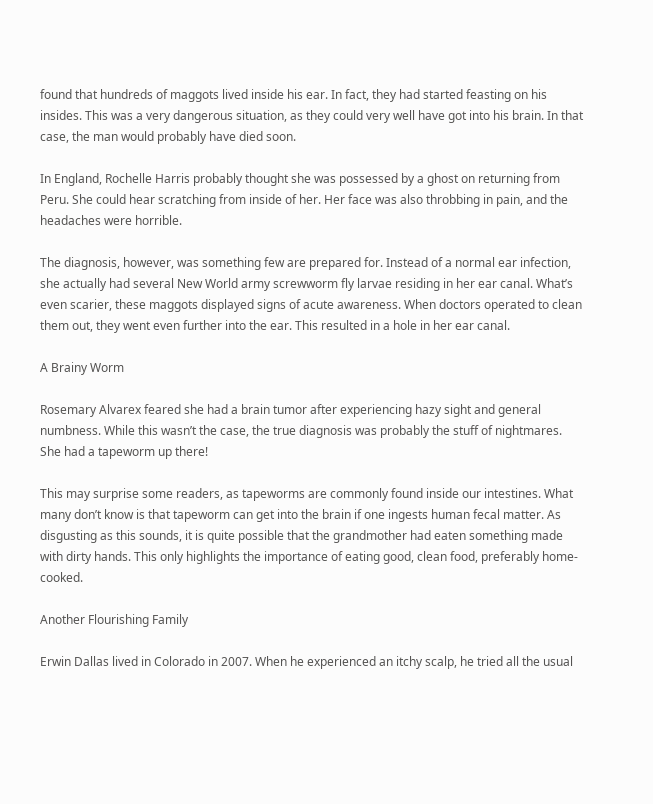found that hundreds of maggots lived inside his ear. In fact, they had started feasting on his insides. This was a very dangerous situation, as they could very well have got into his brain. In that case, the man would probably have died soon.

In England, Rochelle Harris probably thought she was possessed by a ghost on returning from Peru. She could hear scratching from inside of her. Her face was also throbbing in pain, and the headaches were horrible.

The diagnosis, however, was something few are prepared for. Instead of a normal ear infection, she actually had several New World army screwworm fly larvae residing in her ear canal. What’s even scarier, these maggots displayed signs of acute awareness. When doctors operated to clean them out, they went even further into the ear. This resulted in a hole in her ear canal.

A Brainy Worm

Rosemary Alvarex feared she had a brain tumor after experiencing hazy sight and general numbness. While this wasn’t the case, the true diagnosis was probably the stuff of nightmares. She had a tapeworm up there!

This may surprise some readers, as tapeworms are commonly found inside our intestines. What many don’t know is that tapeworm can get into the brain if one ingests human fecal matter. As disgusting as this sounds, it is quite possible that the grandmother had eaten something made with dirty hands. This only highlights the importance of eating good, clean food, preferably home-cooked.

Another Flourishing Family

Erwin Dallas lived in Colorado in 2007. When he experienced an itchy scalp, he tried all the usual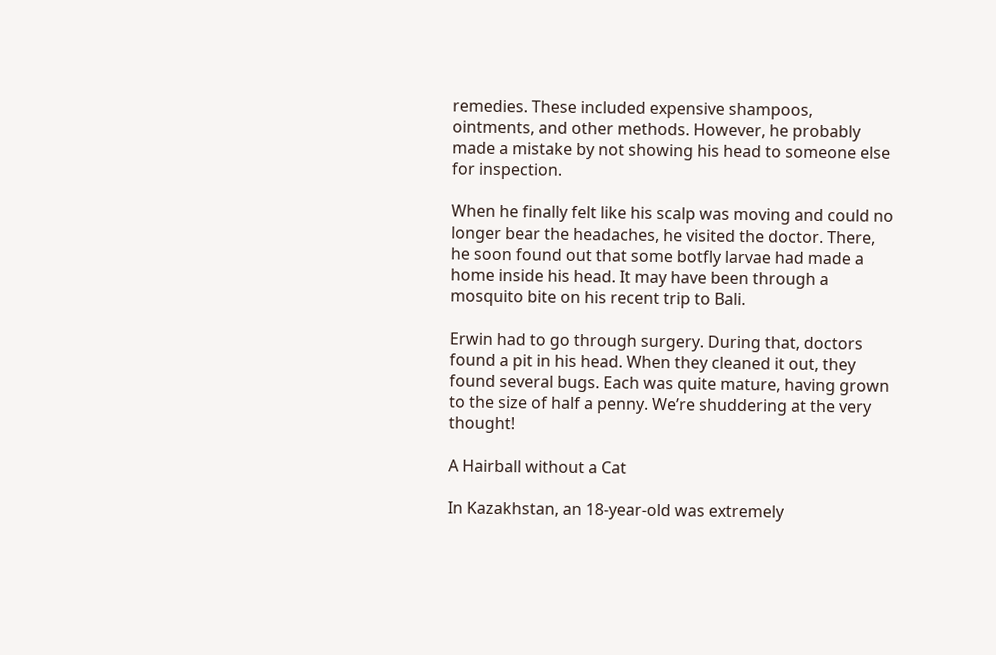remedies. These included expensive shampoos, ointments, and other methods. However, he probably made a mistake by not showing his head to someone else for inspection.

When he finally felt like his scalp was moving and could no longer bear the headaches, he visited the doctor. There, he soon found out that some botfly larvae had made a home inside his head. It may have been through a mosquito bite on his recent trip to Bali.

Erwin had to go through surgery. During that, doctors found a pit in his head. When they cleaned it out, they found several bugs. Each was quite mature, having grown to the size of half a penny. We’re shuddering at the very thought!

A Hairball without a Cat

In Kazakhstan, an 18-year-old was extremely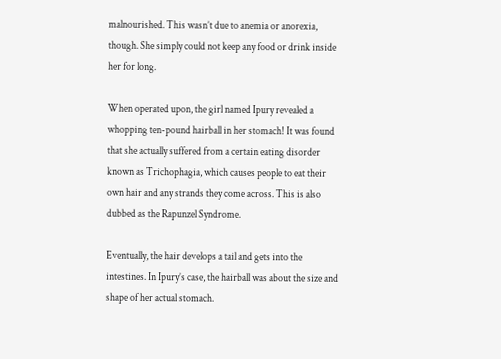malnourished. This wasn’t due to anemia or anorexia, though. She simply could not keep any food or drink inside her for long.

When operated upon, the girl named Ipury revealed a whopping ten-pound hairball in her stomach! It was found that she actually suffered from a certain eating disorder known as Trichophagia, which causes people to eat their own hair and any strands they come across. This is also dubbed as the Rapunzel Syndrome.

Eventually, the hair develops a tail and gets into the intestines. In Ipury’s case, the hairball was about the size and shape of her actual stomach.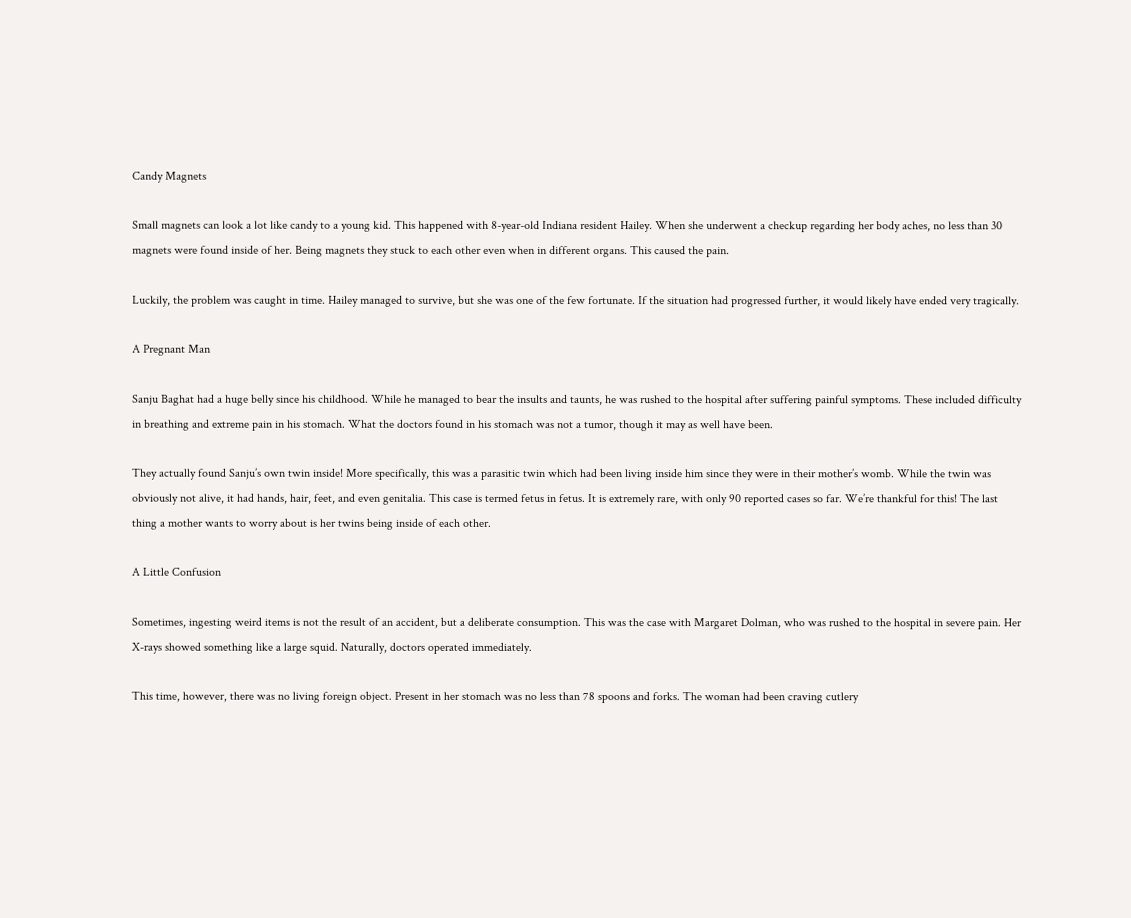Candy Magnets

Small magnets can look a lot like candy to a young kid. This happened with 8-year-old Indiana resident Hailey. When she underwent a checkup regarding her body aches, no less than 30 magnets were found inside of her. Being magnets they stuck to each other even when in different organs. This caused the pain.

Luckily, the problem was caught in time. Hailey managed to survive, but she was one of the few fortunate. If the situation had progressed further, it would likely have ended very tragically.

A Pregnant Man

Sanju Baghat had a huge belly since his childhood. While he managed to bear the insults and taunts, he was rushed to the hospital after suffering painful symptoms. These included difficulty in breathing and extreme pain in his stomach. What the doctors found in his stomach was not a tumor, though it may as well have been.

They actually found Sanju’s own twin inside! More specifically, this was a parasitic twin which had been living inside him since they were in their mother’s womb. While the twin was obviously not alive, it had hands, hair, feet, and even genitalia. This case is termed fetus in fetus. It is extremely rare, with only 90 reported cases so far. We’re thankful for this! The last thing a mother wants to worry about is her twins being inside of each other.

A Little Confusion

Sometimes, ingesting weird items is not the result of an accident, but a deliberate consumption. This was the case with Margaret Dolman, who was rushed to the hospital in severe pain. Her X-rays showed something like a large squid. Naturally, doctors operated immediately.

This time, however, there was no living foreign object. Present in her stomach was no less than 78 spoons and forks. The woman had been craving cutlery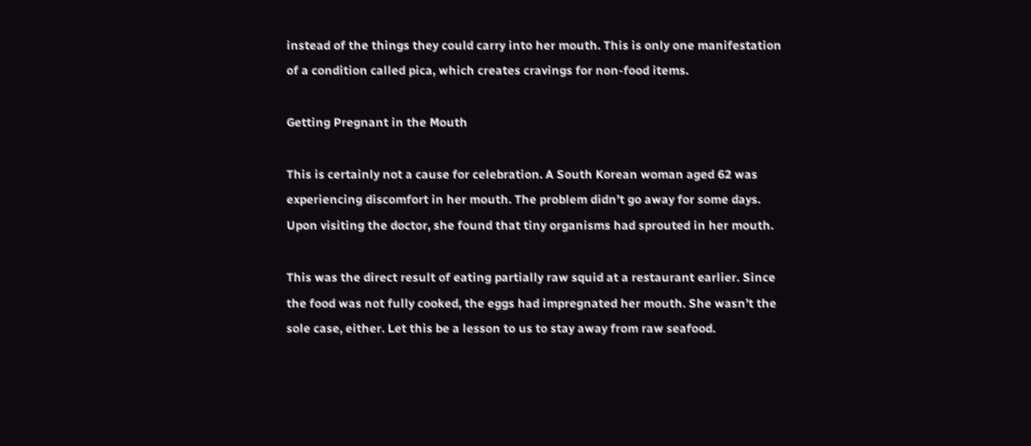instead of the things they could carry into her mouth. This is only one manifestation of a condition called pica, which creates cravings for non-food items.

Getting Pregnant in the Mouth

This is certainly not a cause for celebration. A South Korean woman aged 62 was experiencing discomfort in her mouth. The problem didn’t go away for some days. Upon visiting the doctor, she found that tiny organisms had sprouted in her mouth.

This was the direct result of eating partially raw squid at a restaurant earlier. Since the food was not fully cooked, the eggs had impregnated her mouth. She wasn’t the sole case, either. Let this be a lesson to us to stay away from raw seafood.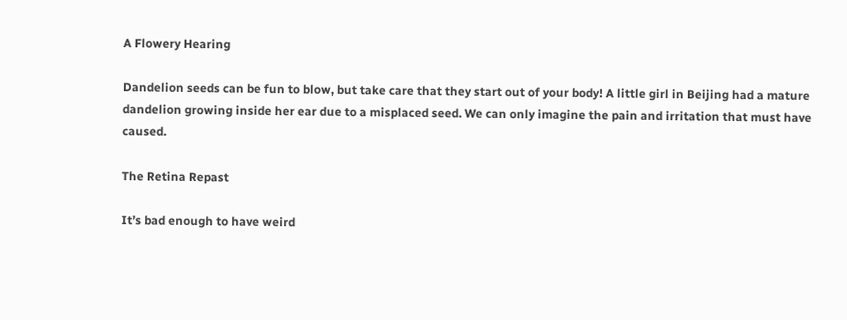A Flowery Hearing

Dandelion seeds can be fun to blow, but take care that they start out of your body! A little girl in Beijing had a mature dandelion growing inside her ear due to a misplaced seed. We can only imagine the pain and irritation that must have caused.

The Retina Repast

It’s bad enough to have weird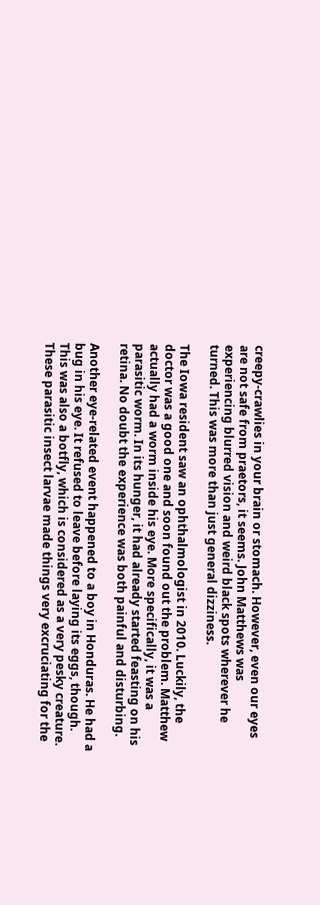creepy-crawlies in your brain or stomach. However, even our eyes are not safe from praetors, it seems. John Matthews was experiencing blurred vision and weird black spots wherever he turned. This was more than just general dizziness.

The Iowa resident saw an ophthalmologist in 2010. Luckily, the doctor was a good one and soon found out the problem. Matthew actually had a worm inside his eye. More specifically, it was a parasitic worm. In its hunger, it had already started feasting on his retina. No doubt the experience was both painful and disturbing.

Another eye-related event happened to a boy in Honduras. He had a bug in his eye. It refused to leave before laying its eggs, though. This was also a botfly, which is considered as a very pesky creature. These parasitic insect larvae made things very excruciating for the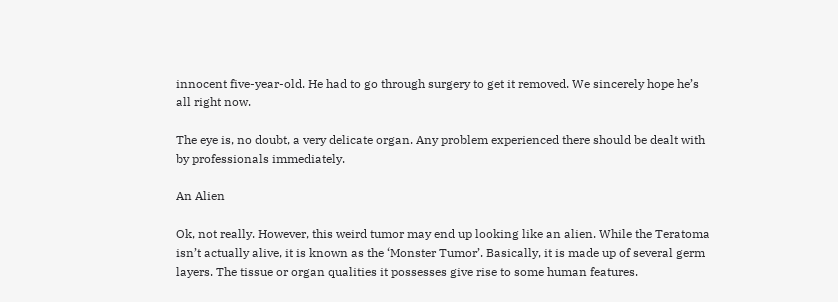innocent five-year-old. He had to go through surgery to get it removed. We sincerely hope he’s all right now.

The eye is, no doubt, a very delicate organ. Any problem experienced there should be dealt with by professionals immediately.

An Alien

Ok, not really. However, this weird tumor may end up looking like an alien. While the Teratoma isn’t actually alive, it is known as the ‘Monster Tumor’. Basically, it is made up of several germ layers. The tissue or organ qualities it possesses give rise to some human features.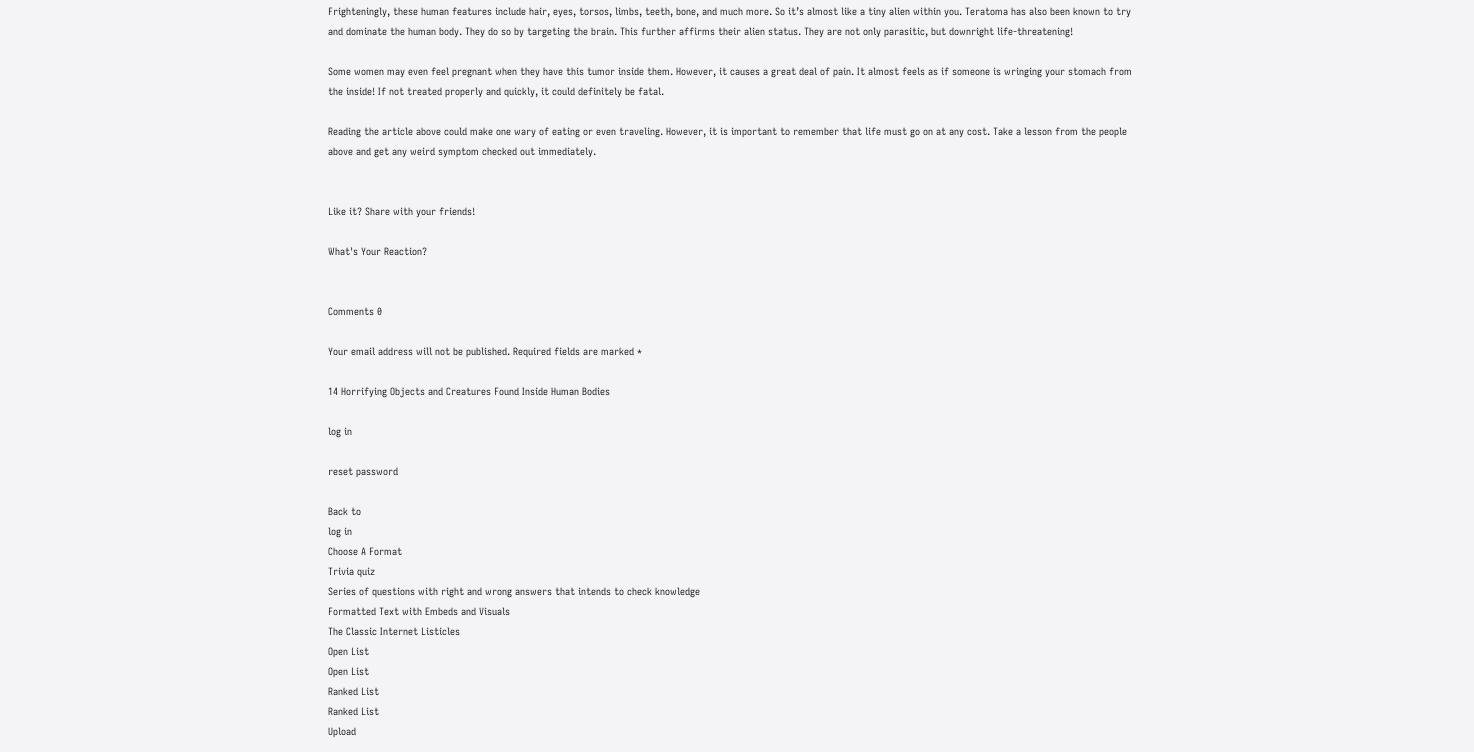Frighteningly, these human features include hair, eyes, torsos, limbs, teeth, bone, and much more. So it’s almost like a tiny alien within you. Teratoma has also been known to try and dominate the human body. They do so by targeting the brain. This further affirms their alien status. They are not only parasitic, but downright life-threatening!

Some women may even feel pregnant when they have this tumor inside them. However, it causes a great deal of pain. It almost feels as if someone is wringing your stomach from the inside! If not treated properly and quickly, it could definitely be fatal.

Reading the article above could make one wary of eating or even traveling. However, it is important to remember that life must go on at any cost. Take a lesson from the people above and get any weird symptom checked out immediately.


Like it? Share with your friends!

What's Your Reaction?


Comments 0

Your email address will not be published. Required fields are marked *

14 Horrifying Objects and Creatures Found Inside Human Bodies

log in

reset password

Back to
log in
Choose A Format
Trivia quiz
Series of questions with right and wrong answers that intends to check knowledge
Formatted Text with Embeds and Visuals
The Classic Internet Listicles
Open List
Open List
Ranked List
Ranked List
Upload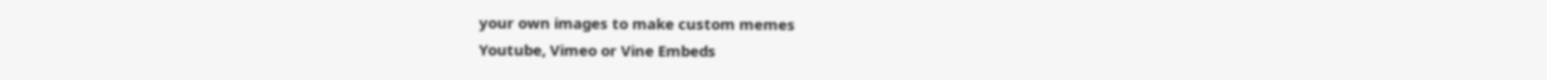your own images to make custom memes
Youtube, Vimeo or Vine Embeds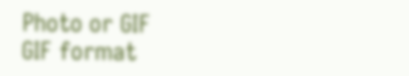Photo or GIF
GIF format